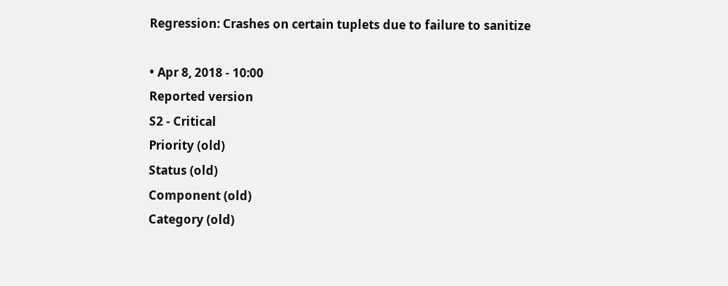Regression: Crashes on certain tuplets due to failure to sanitize

• Apr 8, 2018 - 10:00
Reported version
S2 - Critical
Priority (old)
Status (old)
Component (old)
Category (old)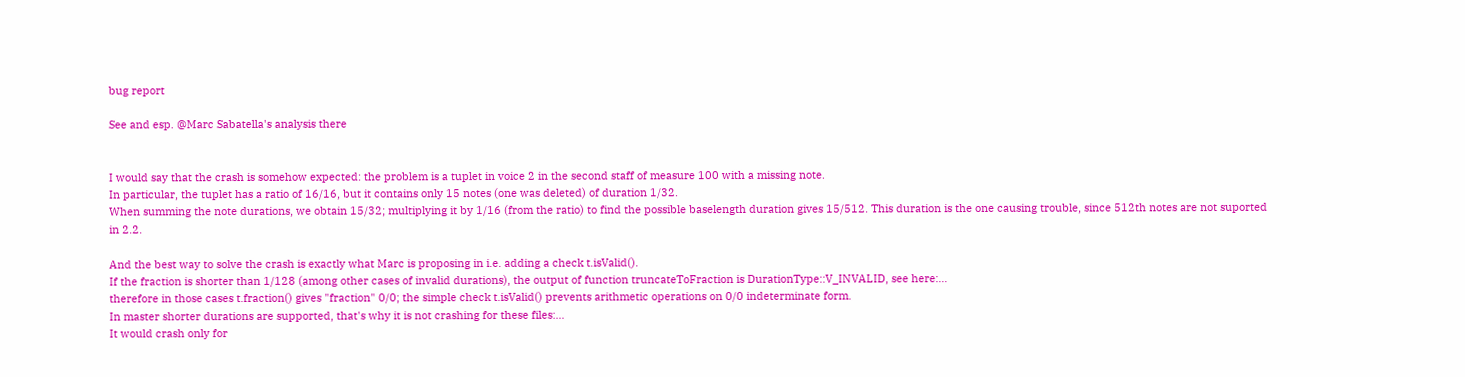bug report

See and esp. @Marc Sabatella's analysis there


I would say that the crash is somehow expected: the problem is a tuplet in voice 2 in the second staff of measure 100 with a missing note.
In particular, the tuplet has a ratio of 16/16, but it contains only 15 notes (one was deleted) of duration 1/32.
When summing the note durations, we obtain 15/32; multiplying it by 1/16 (from the ratio) to find the possible baselength duration gives 15/512. This duration is the one causing trouble, since 512th notes are not suported in 2.2.

And the best way to solve the crash is exactly what Marc is proposing in i.e. adding a check t.isValid().
If the fraction is shorter than 1/128 (among other cases of invalid durations), the output of function truncateToFraction is DurationType::V_INVALID, see here:…
therefore in those cases t.fraction() gives "fraction" 0/0; the simple check t.isValid() prevents arithmetic operations on 0/0 indeterminate form.
In master shorter durations are supported, that's why it is not crashing for these files:…
It would crash only for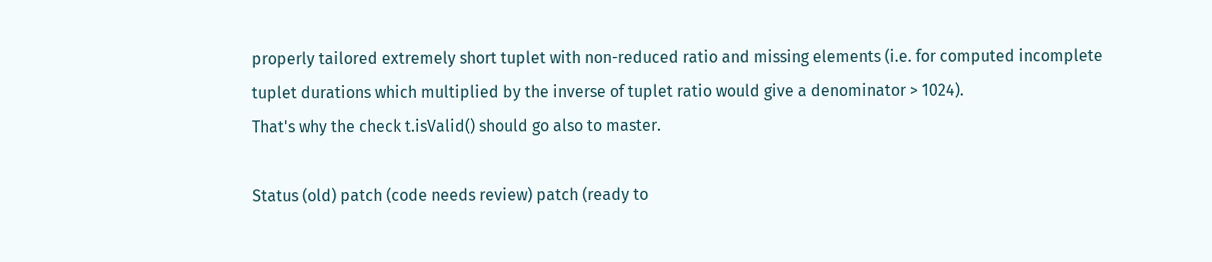properly tailored extremely short tuplet with non-reduced ratio and missing elements (i.e. for computed incomplete tuplet durations which multiplied by the inverse of tuplet ratio would give a denominator > 1024).
That's why the check t.isValid() should go also to master.

Status (old) patch (code needs review) patch (ready to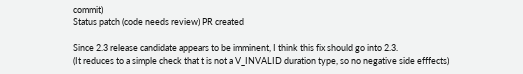commit)
Status patch (code needs review) PR created

Since 2.3 release candidate appears to be imminent, I think this fix should go into 2.3.
(It reduces to a simple check that t is not a V_INVALID duration type, so no negative side efffects)